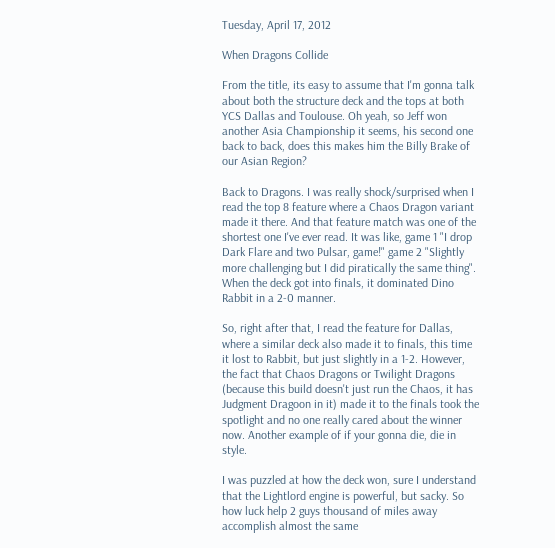Tuesday, April 17, 2012

When Dragons Collide

From the title, its easy to assume that I'm gonna talk about both the structure deck and the tops at both YCS Dallas and Toulouse. Oh yeah, so Jeff won another Asia Championship it seems, his second one back to back, does this makes him the Billy Brake of our Asian Region?

Back to Dragons. I was really shock/surprised when I read the top 8 feature where a Chaos Dragon variant made it there. And that feature match was one of the shortest one I've ever read. It was like, game 1 "I drop Dark Flare and two Pulsar, game!" game 2 "Slightly more challenging but I did piratically the same thing". When the deck got into finals, it dominated Dino Rabbit in a 2-0 manner.

So, right after that, I read the feature for Dallas, where a similar deck also made it to finals, this time it lost to Rabbit, but just slightly in a 1-2. However, the fact that Chaos Dragons or Twilight Dragons (because this build doesn't just run the Chaos, it has Judgment Dragoon in it) made it to the finals took the spotlight and no one really cared about the winner now. Another example of if your gonna die, die in style.

I was puzzled at how the deck won, sure I understand that the Lightlord engine is powerful, but sacky. So how luck help 2 guys thousand of miles away accomplish almost the same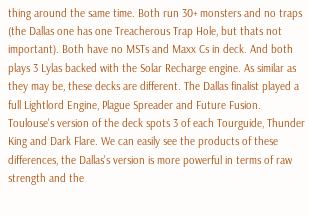thing around the same time. Both run 30+ monsters and no traps (the Dallas one has one Treacherous Trap Hole, but thats not important). Both have no MSTs and Maxx Cs in deck. And both plays 3 Lylas backed with the Solar Recharge engine. As similar as they may be, these decks are different. The Dallas finalist played a full Lightlord Engine, Plague Spreader and Future Fusion. Toulouse's version of the deck spots 3 of each Tourguide, Thunder King and Dark Flare. We can easily see the products of these differences, the Dallas's version is more powerful in terms of raw strength and the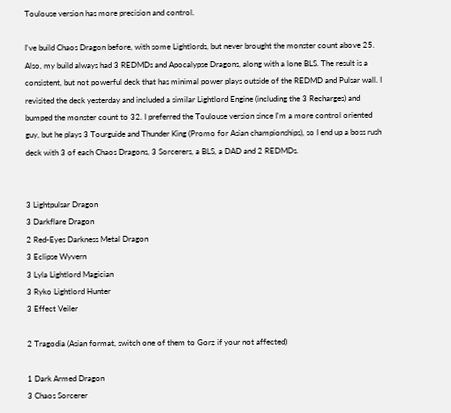Toulouse version has more precision and control.

I've build Chaos Dragon before, with some Lightlords, but never brought the monster count above 25. Also, my build always had 3 REDMDs and Apocalypse Dragons, along with a lone BLS. The result is a consistent, but not powerful deck that has minimal power plays outside of the REDMD and Pulsar wall. I revisited the deck yesterday and included a similar Lightlord Engine (including the 3 Recharges) and bumped the monster count to 32. I preferred the Toulouse version since I'm a more control oriented guy, but he plays 3 Tourguide and Thunder King (Promo for Asian championships), so I end up a boss rush deck with 3 of each Chaos Dragons, 3 Sorcerers, a BLS, a DAD and 2 REDMDs.


3 Lightpulsar Dragon
3 Darkflare Dragon
2 Red-Eyes Darkness Metal Dragon
3 Eclipse Wyvern
3 Lyla Lightlord Magician
3 Ryko Lightlord Hunter
3 Effect Veiler

2 Tragodia (Asian format, switch one of them to Gorz if your not affected)

1 Dark Armed Dragon
3 Chaos Sorcerer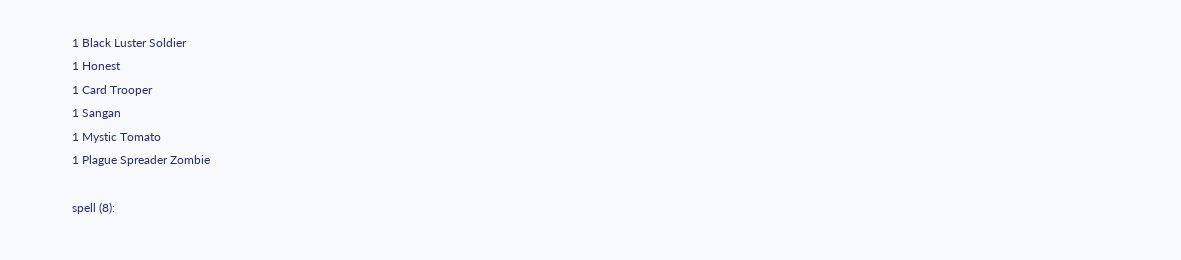1 Black Luster Soldier
1 Honest
1 Card Trooper
1 Sangan
1 Mystic Tomato
1 Plague Spreader Zombie

spell (8):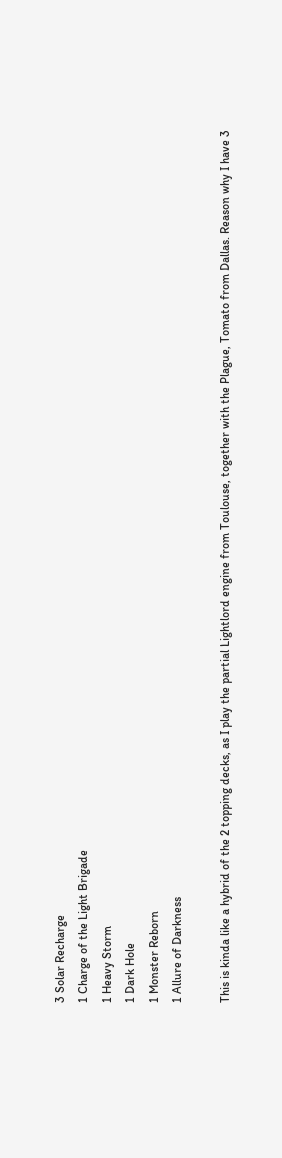3 Solar Recharge
1 Charge of the Light Brigade
1 Heavy Storm
1 Dark Hole
1 Monster Reborn
1 Allure of Darkness

This is kinda like a hybrid of the 2 topping decks, as I play the partial Lightlord engine from Toulouse, together with the Plague, Tomato from Dallas. Reason why I have 3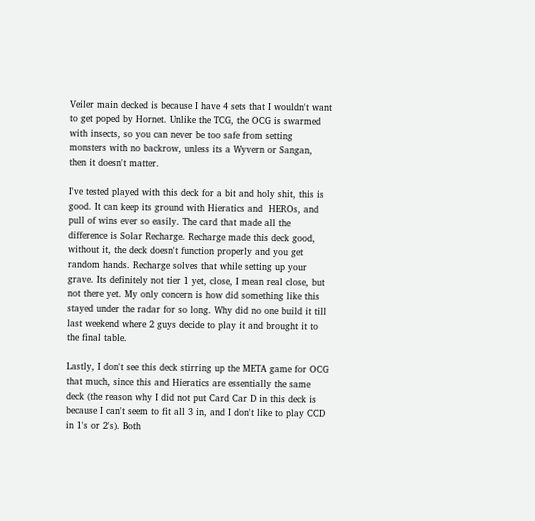Veiler main decked is because I have 4 sets that I wouldn't want to get poped by Hornet. Unlike the TCG, the OCG is swarmed with insects, so you can never be too safe from setting monsters with no backrow, unless its a Wyvern or Sangan, then it doesn't matter.

I've tested played with this deck for a bit and holy shit, this is good. It can keep its ground with Hieratics and  HEROs, and pull of wins ever so easily. The card that made all the difference is Solar Recharge. Recharge made this deck good, without it, the deck doesn't function properly and you get random hands. Recharge solves that while setting up your grave. Its definitely not tier 1 yet, close, I mean real close, but not there yet. My only concern is how did something like this stayed under the radar for so long. Why did no one build it till last weekend where 2 guys decide to play it and brought it to the final table.

Lastly, I don't see this deck stirring up the META game for OCG that much, since this and Hieratics are essentially the same deck (the reason why I did not put Card Car D in this deck is because I can't seem to fit all 3 in, and I don't like to play CCD in 1's or 2's). Both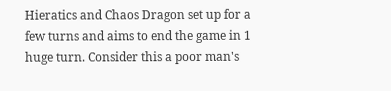Hieratics and Chaos Dragon set up for a few turns and aims to end the game in 1 huge turn. Consider this a poor man's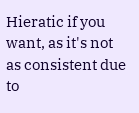Hieratic if you want, as it's not as consistent due to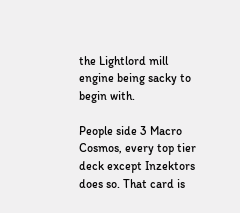the Lightlord mill engine being sacky to begin with.

People side 3 Macro Cosmos, every top tier deck except Inzektors does so. That card is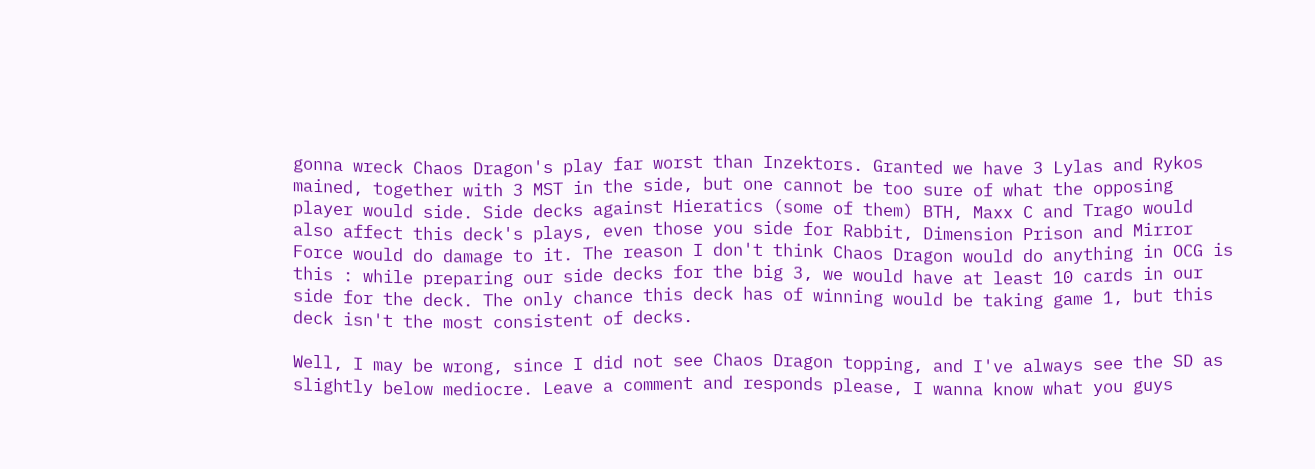gonna wreck Chaos Dragon's play far worst than Inzektors. Granted we have 3 Lylas and Rykos mained, together with 3 MST in the side, but one cannot be too sure of what the opposing player would side. Side decks against Hieratics (some of them) BTH, Maxx C and Trago would also affect this deck's plays, even those you side for Rabbit, Dimension Prison and Mirror Force would do damage to it. The reason I don't think Chaos Dragon would do anything in OCG is this : while preparing our side decks for the big 3, we would have at least 10 cards in our side for the deck. The only chance this deck has of winning would be taking game 1, but this deck isn't the most consistent of decks.

Well, I may be wrong, since I did not see Chaos Dragon topping, and I've always see the SD as slightly below mediocre. Leave a comment and responds please, I wanna know what you guys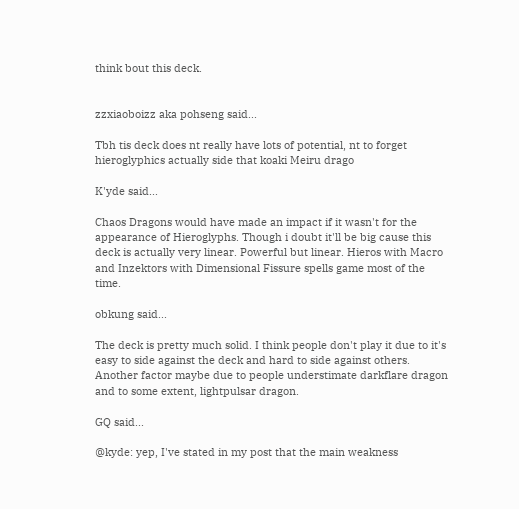think bout this deck.


zzxiaoboizz aka pohseng said...

Tbh tis deck does nt really have lots of potential, nt to forget hieroglyphics actually side that koaki Meiru drago

K'yde said...

Chaos Dragons would have made an impact if it wasn't for the appearance of Hieroglyphs. Though i doubt it'll be big cause this deck is actually very linear. Powerful but linear. Hieros with Macro and Inzektors with Dimensional Fissure spells game most of the time.

obkung said...

The deck is pretty much solid. I think people don't play it due to it's easy to side against the deck and hard to side against others. Another factor maybe due to people understimate darkflare dragon and to some extent, lightpulsar dragon.

GQ said...

@kyde: yep, I've stated in my post that the main weakness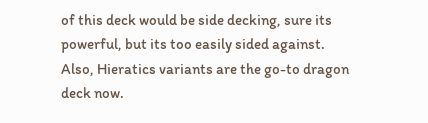of this deck would be side decking, sure its powerful, but its too easily sided against. Also, Hieratics variants are the go-to dragon deck now.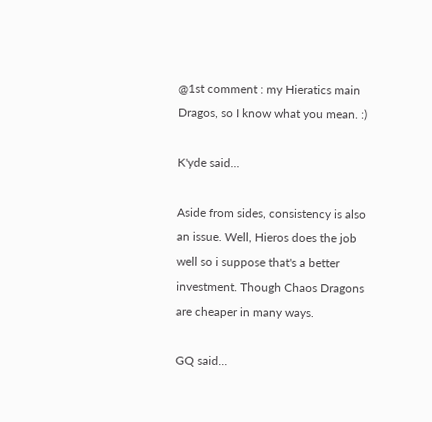@1st comment : my Hieratics main Dragos, so I know what you mean. :)

K'yde said...

Aside from sides, consistency is also an issue. Well, Hieros does the job well so i suppose that's a better investment. Though Chaos Dragons are cheaper in many ways.

GQ said...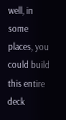well, in some places, you could build this entire deck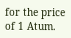for the price of 1 Atum.